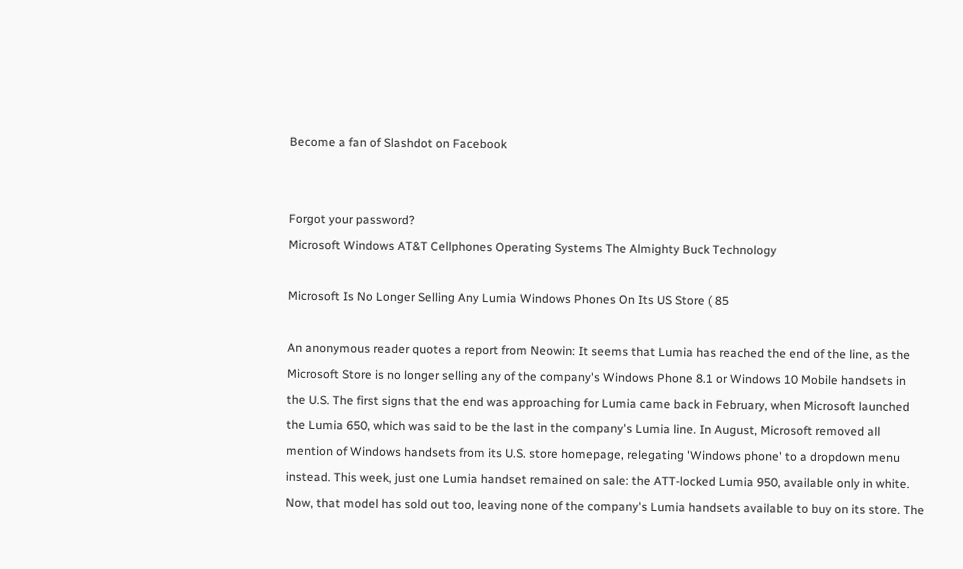Become a fan of Slashdot on Facebook


Forgot your password?
Microsoft Windows AT&T Cellphones Operating Systems The Almighty Buck Technology

Microsoft Is No Longer Selling Any Lumia Windows Phones On Its US Store ( 85

An anonymous reader quotes a report from Neowin: It seems that Lumia has reached the end of the line, as the Microsoft Store is no longer selling any of the company's Windows Phone 8.1 or Windows 10 Mobile handsets in the U.S. The first signs that the end was approaching for Lumia came back in February, when Microsoft launched the Lumia 650, which was said to be the last in the company's Lumia line. In August, Microsoft removed all mention of Windows handsets from its U.S. store homepage, relegating 'Windows phone' to a dropdown menu instead. This week, just one Lumia handset remained on sale: the ATT-locked Lumia 950, available only in white. Now, that model has sold out too, leaving none of the company's Lumia handsets available to buy on its store. The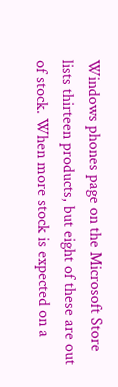Windows phones page on the Microsoft Store lists thirteen products, but eight of these are out of stock. When more stock is expected on a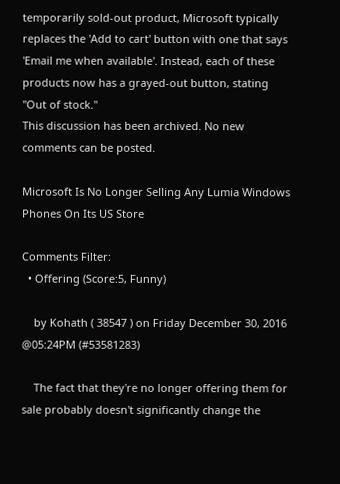temporarily sold-out product, Microsoft typically replaces the 'Add to cart' button with one that says 'Email me when available'. Instead, each of these products now has a grayed-out button, stating "Out of stock."
This discussion has been archived. No new comments can be posted.

Microsoft Is No Longer Selling Any Lumia Windows Phones On Its US Store

Comments Filter:
  • Offering (Score:5, Funny)

    by Kohath ( 38547 ) on Friday December 30, 2016 @05:24PM (#53581283)

    The fact that they're no longer offering them for sale probably doesn't significantly change the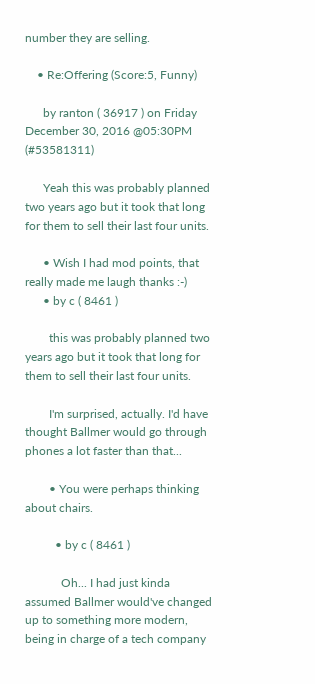number they are selling.

    • Re:Offering (Score:5, Funny)

      by ranton ( 36917 ) on Friday December 30, 2016 @05:30PM (#53581311)

      Yeah this was probably planned two years ago but it took that long for them to sell their last four units.

      • Wish I had mod points, that really made me laugh thanks :-)
      • by c ( 8461 )

        this was probably planned two years ago but it took that long for them to sell their last four units.

        I'm surprised, actually. I'd have thought Ballmer would go through phones a lot faster than that...

        • You were perhaps thinking about chairs.

          • by c ( 8461 )

            Oh... I had just kinda assumed Ballmer would've changed up to something more modern, being in charge of a tech company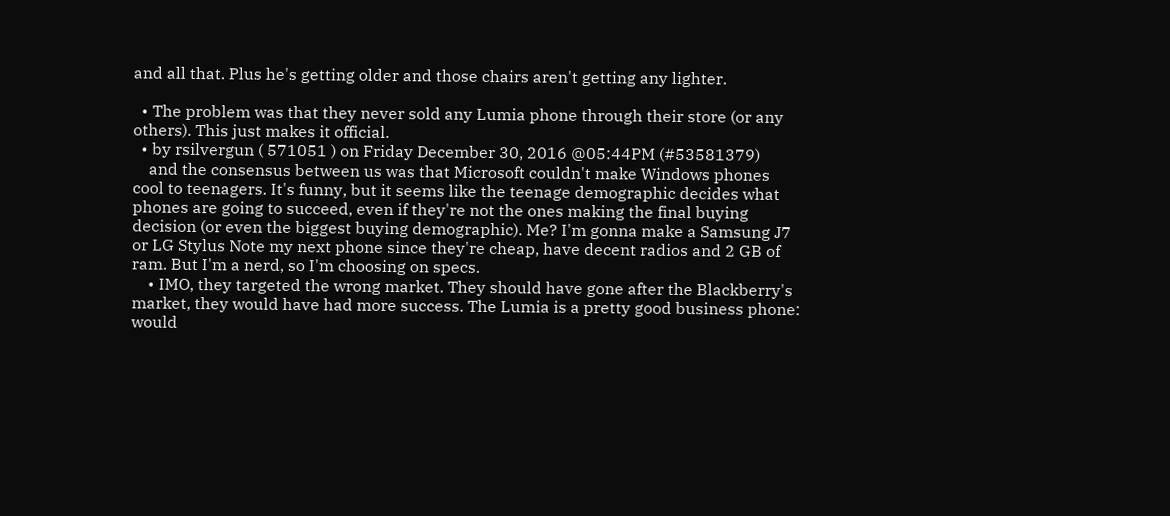and all that. Plus he's getting older and those chairs aren't getting any lighter.

  • The problem was that they never sold any Lumia phone through their store (or any others). This just makes it official.
  • by rsilvergun ( 571051 ) on Friday December 30, 2016 @05:44PM (#53581379)
    and the consensus between us was that Microsoft couldn't make Windows phones cool to teenagers. It's funny, but it seems like the teenage demographic decides what phones are going to succeed, even if they're not the ones making the final buying decision (or even the biggest buying demographic). Me? I'm gonna make a Samsung J7 or LG Stylus Note my next phone since they're cheap, have decent radios and 2 GB of ram. But I'm a nerd, so I'm choosing on specs.
    • IMO, they targeted the wrong market. They should have gone after the Blackberry's market, they would have had more success. The Lumia is a pretty good business phone: would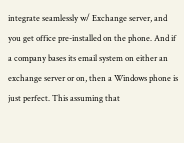integrate seamlessly w/ Exchange server, and you get office pre-installed on the phone. And if a company bases its email system on either an exchange server or on, then a Windows phone is just perfect. This assuming that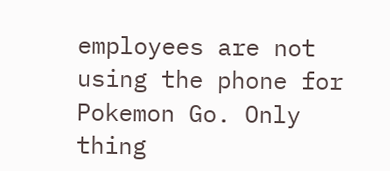employees are not using the phone for Pokemon Go. Only thing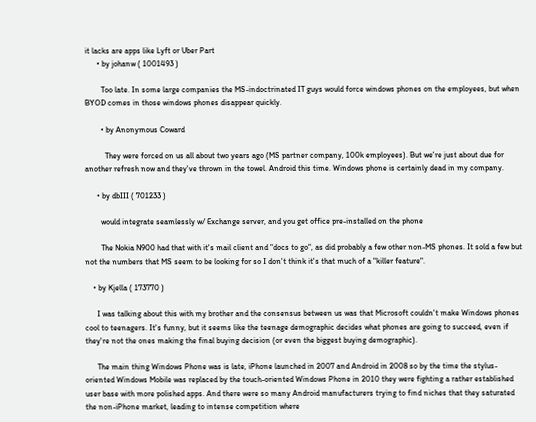it lacks are apps like Lyft or Uber Part
      • by johanw ( 1001493 )

        Too late. In some large companies the MS-indoctrinated IT guys would force windows phones on the employees, but when BYOD comes in those windows phones disappear quickly.

        • by Anonymous Coward

          They were forced on us all about two years ago (MS partner company, 100k employees). But we're just about due for another refresh now and they've thrown in the towel. Android this time. Windows phone is certainly dead in my company.

      • by dbIII ( 701233 )

        would integrate seamlessly w/ Exchange server, and you get office pre-installed on the phone

        The Nokia N900 had that with it's mail client and "docs to go", as did probably a few other non-MS phones. It sold a few but not the numbers that MS seem to be looking for so I don't think it's that much of a "killer feature".

    • by Kjella ( 173770 )

      I was talking about this with my brother and the consensus between us was that Microsoft couldn't make Windows phones cool to teenagers. It's funny, but it seems like the teenage demographic decides what phones are going to succeed, even if they're not the ones making the final buying decision (or even the biggest buying demographic).

      The main thing Windows Phone was is late, iPhone launched in 2007 and Android in 2008 so by the time the stylus-oriented Windows Mobile was replaced by the touch-oriented Windows Phone in 2010 they were fighting a rather established user base with more polished apps. And there were so many Android manufacturers trying to find niches that they saturated the non-iPhone market, leading to intense competition where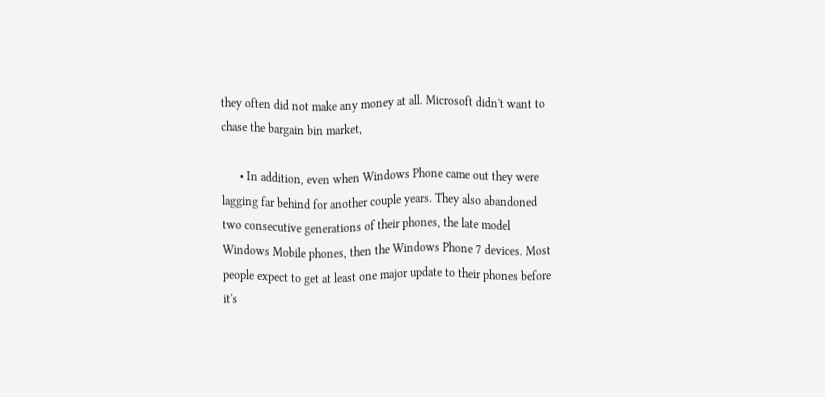they often did not make any money at all. Microsoft didn't want to chase the bargain bin market,

      • In addition, even when Windows Phone came out they were lagging far behind for another couple years. They also abandoned two consecutive generations of their phones, the late model Windows Mobile phones, then the Windows Phone 7 devices. Most people expect to get at least one major update to their phones before it's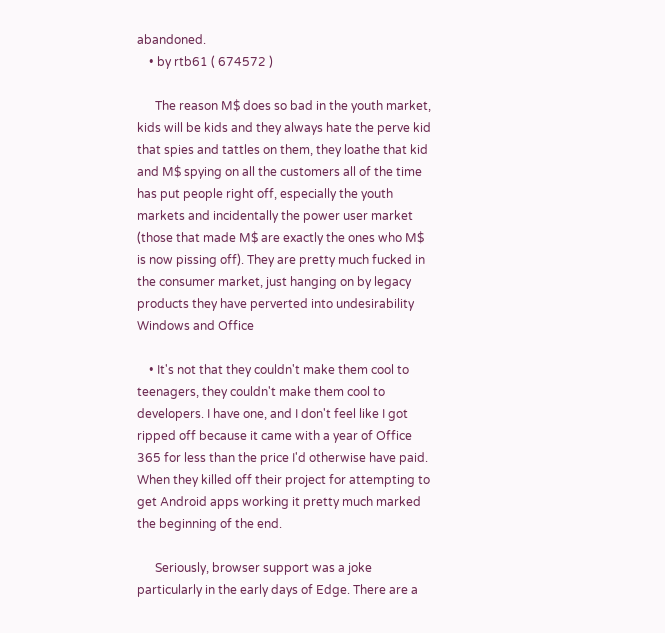abandoned.
    • by rtb61 ( 674572 )

      The reason M$ does so bad in the youth market, kids will be kids and they always hate the perve kid that spies and tattles on them, they loathe that kid and M$ spying on all the customers all of the time has put people right off, especially the youth markets and incidentally the power user market (those that made M$ are exactly the ones who M$ is now pissing off). They are pretty much fucked in the consumer market, just hanging on by legacy products they have perverted into undesirability Windows and Office

    • It's not that they couldn't make them cool to teenagers, they couldn't make them cool to developers. I have one, and I don't feel like I got ripped off because it came with a year of Office 365 for less than the price I'd otherwise have paid. When they killed off their project for attempting to get Android apps working it pretty much marked the beginning of the end.

      Seriously, browser support was a joke particularly in the early days of Edge. There are a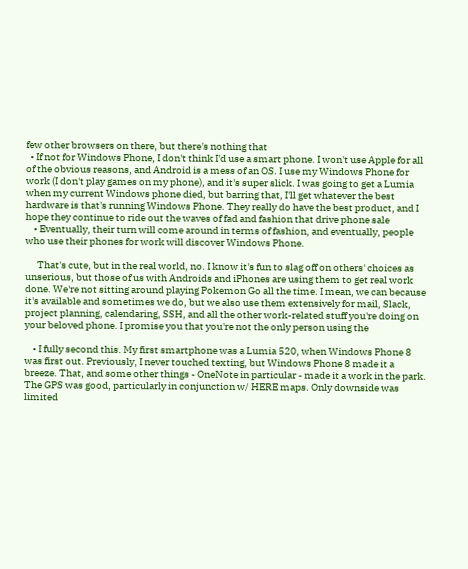few other browsers on there, but there's nothing that
  • If not for Windows Phone, I don't think I'd use a smart phone. I won't use Apple for all of the obvious reasons, and Android is a mess of an OS. I use my Windows Phone for work (I don't play games on my phone), and it's super slick. I was going to get a Lumia when my current Windows phone died, but barring that, I'll get whatever the best hardware is that's running Windows Phone. They really do have the best product, and I hope they continue to ride out the waves of fad and fashion that drive phone sale
    • Eventually, their turn will come around in terms of fashion, and eventually, people who use their phones for work will discover Windows Phone.

      That's cute, but in the real world, no. I know it's fun to slag off on others' choices as unserious, but those of us with Androids and iPhones are using them to get real work done. We're not sitting around playing Pokemon Go all the time. I mean, we can because it's available and sometimes we do, but we also use them extensively for mail, Slack, project planning, calendaring, SSH, and all the other work-related stuff you're doing on your beloved phone. I promise you that you're not the only person using the

    • I fully second this. My first smartphone was a Lumia 520, when Windows Phone 8 was first out. Previously, I never touched texting, but Windows Phone 8 made it a breeze. That, and some other things - OneNote in particular - made it a work in the park. The GPS was good, particularly in conjunction w/ HERE maps. Only downside was limited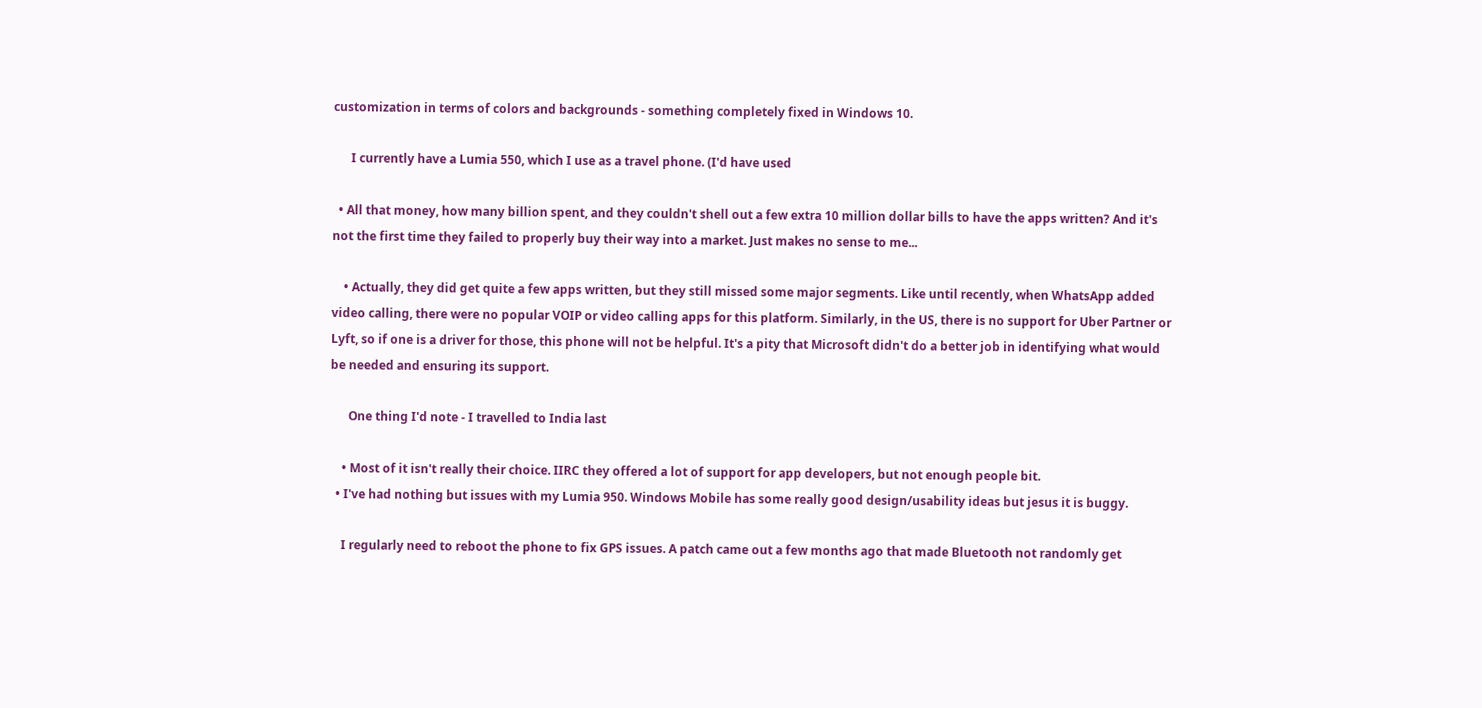customization in terms of colors and backgrounds - something completely fixed in Windows 10.

      I currently have a Lumia 550, which I use as a travel phone. (I'd have used

  • All that money, how many billion spent, and they couldn't shell out a few extra 10 million dollar bills to have the apps written? And it's not the first time they failed to properly buy their way into a market. Just makes no sense to me...

    • Actually, they did get quite a few apps written, but they still missed some major segments. Like until recently, when WhatsApp added video calling, there were no popular VOIP or video calling apps for this platform. Similarly, in the US, there is no support for Uber Partner or Lyft, so if one is a driver for those, this phone will not be helpful. It's a pity that Microsoft didn't do a better job in identifying what would be needed and ensuring its support.

      One thing I'd note - I travelled to India last

    • Most of it isn't really their choice. IIRC they offered a lot of support for app developers, but not enough people bit.
  • I've had nothing but issues with my Lumia 950. Windows Mobile has some really good design/usability ideas but jesus it is buggy.

    I regularly need to reboot the phone to fix GPS issues. A patch came out a few months ago that made Bluetooth not randomly get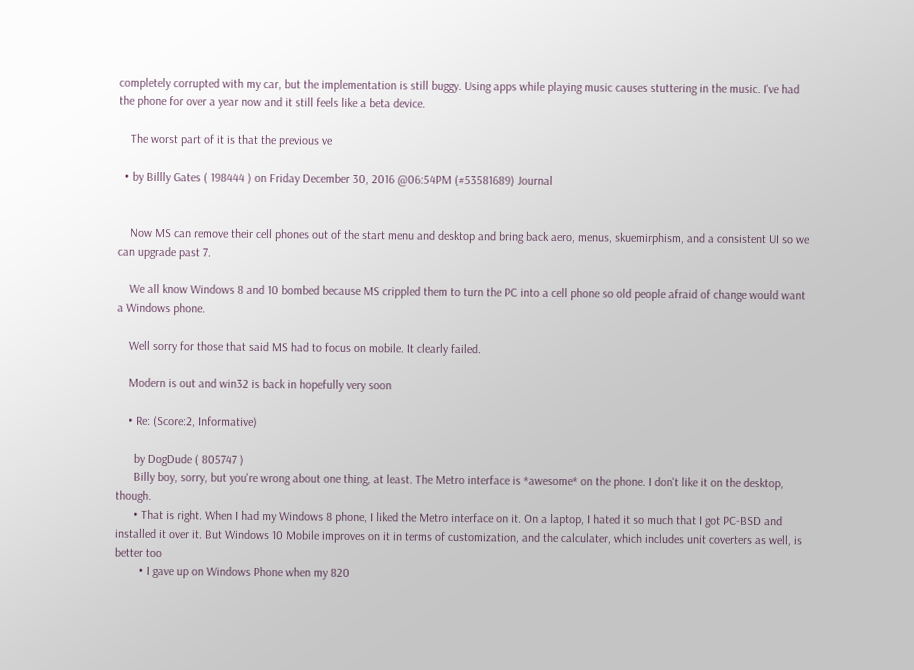completely corrupted with my car, but the implementation is still buggy. Using apps while playing music causes stuttering in the music. I've had the phone for over a year now and it still feels like a beta device.

    The worst part of it is that the previous ve

  • by Billly Gates ( 198444 ) on Friday December 30, 2016 @06:54PM (#53581689) Journal


    Now MS can remove their cell phones out of the start menu and desktop and bring back aero, menus, skuemirphism, and a consistent UI so we can upgrade past 7.

    We all know Windows 8 and 10 bombed because MS crippled them to turn the PC into a cell phone so old people afraid of change would want a Windows phone.

    Well sorry for those that said MS had to focus on mobile. It clearly failed.

    Modern is out and win32 is back in hopefully very soon

    • Re: (Score:2, Informative)

      by DogDude ( 805747 )
      Billy boy, sorry, but you're wrong about one thing, at least. The Metro interface is *awesome* on the phone. I don't like it on the desktop, though.
      • That is right. When I had my Windows 8 phone, I liked the Metro interface on it. On a laptop, I hated it so much that I got PC-BSD and installed it over it. But Windows 10 Mobile improves on it in terms of customization, and the calculater, which includes unit coverters as well, is better too
        • I gave up on Windows Phone when my 820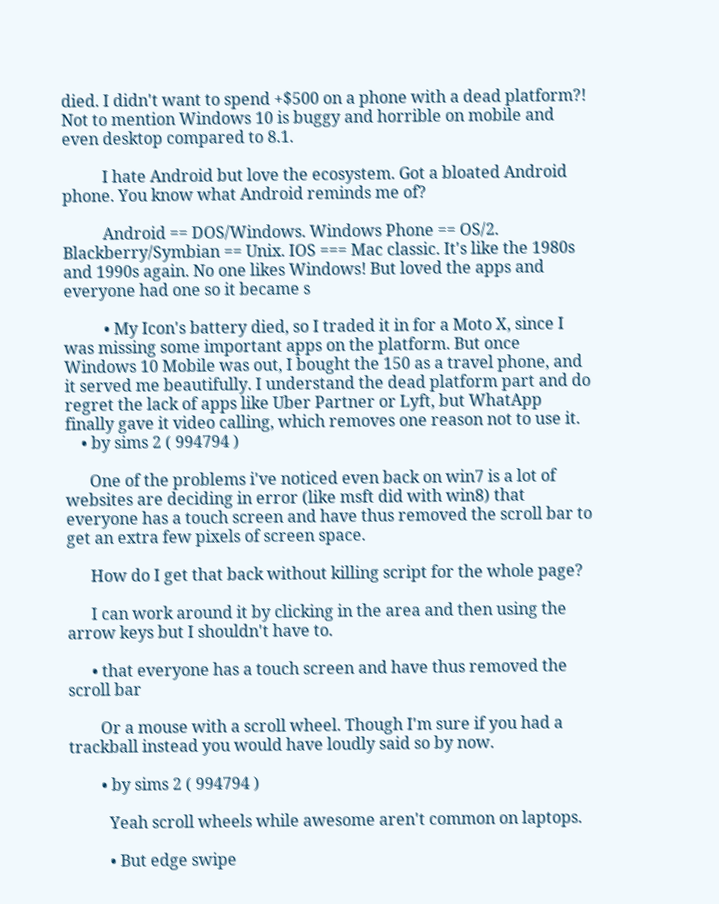died. I didn't want to spend +$500 on a phone with a dead platform?! Not to mention Windows 10 is buggy and horrible on mobile and even desktop compared to 8.1.

          I hate Android but love the ecosystem. Got a bloated Android phone. You know what Android reminds me of?

          Android == DOS/Windows. Windows Phone == OS/2. Blackberry/Symbian == Unix. IOS === Mac classic. It's like the 1980s and 1990s again. No one likes Windows! But loved the apps and everyone had one so it became s

          • My Icon's battery died, so I traded it in for a Moto X, since I was missing some important apps on the platform. But once Windows 10 Mobile was out, I bought the 150 as a travel phone, and it served me beautifully. I understand the dead platform part and do regret the lack of apps like Uber Partner or Lyft, but WhatApp finally gave it video calling, which removes one reason not to use it.
    • by sims 2 ( 994794 )

      One of the problems i've noticed even back on win7 is a lot of websites are deciding in error (like msft did with win8) that everyone has a touch screen and have thus removed the scroll bar to get an extra few pixels of screen space.

      How do I get that back without killing script for the whole page?

      I can work around it by clicking in the area and then using the arrow keys but I shouldn't have to.

      • that everyone has a touch screen and have thus removed the scroll bar

        Or a mouse with a scroll wheel. Though I'm sure if you had a trackball instead you would have loudly said so by now.

        • by sims 2 ( 994794 )

          Yeah scroll wheels while awesome aren't common on laptops.

          • But edge swipe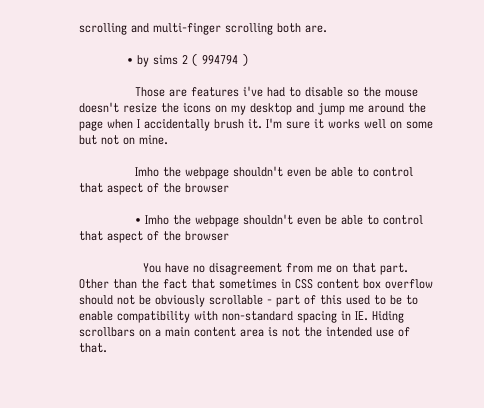scrolling and multi-finger scrolling both are.

            • by sims 2 ( 994794 )

              Those are features i've had to disable so the mouse doesn't resize the icons on my desktop and jump me around the page when I accidentally brush it. I'm sure it works well on some but not on mine.

              Imho the webpage shouldn't even be able to control that aspect of the browser

              • Imho the webpage shouldn't even be able to control that aspect of the browser

                You have no disagreement from me on that part. Other than the fact that sometimes in CSS content box overflow should not be obviously scrollable - part of this used to be to enable compatibility with non-standard spacing in IE. Hiding scrollbars on a main content area is not the intended use of that.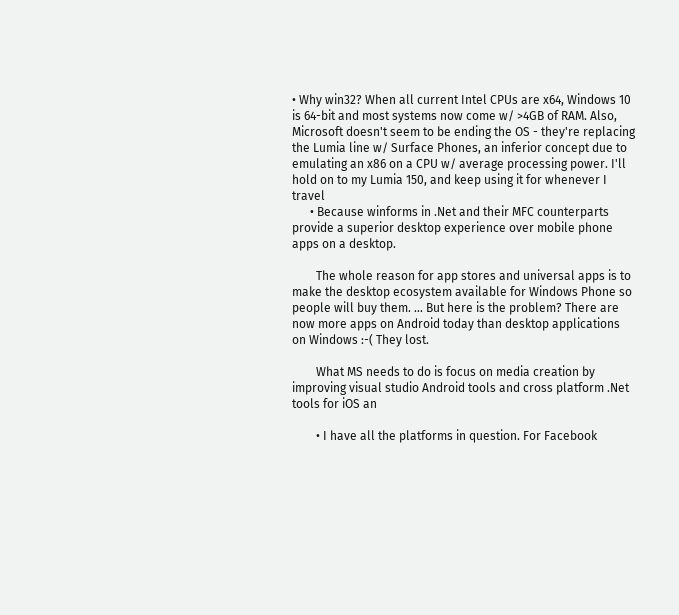• Why win32? When all current Intel CPUs are x64, Windows 10 is 64-bit and most systems now come w/ >4GB of RAM. Also, Microsoft doesn't seem to be ending the OS - they're replacing the Lumia line w/ Surface Phones, an inferior concept due to emulating an x86 on a CPU w/ average processing power. I'll hold on to my Lumia 150, and keep using it for whenever I travel
      • Because winforms in .Net and their MFC counterparts provide a superior desktop experience over mobile phone apps on a desktop.

        The whole reason for app stores and universal apps is to make the desktop ecosystem available for Windows Phone so people will buy them. ... But here is the problem? There are now more apps on Android today than desktop applications on Windows :-( They lost.

        What MS needs to do is focus on media creation by improving visual studio Android tools and cross platform .Net tools for iOS an

        • I have all the platforms in question. For Facebook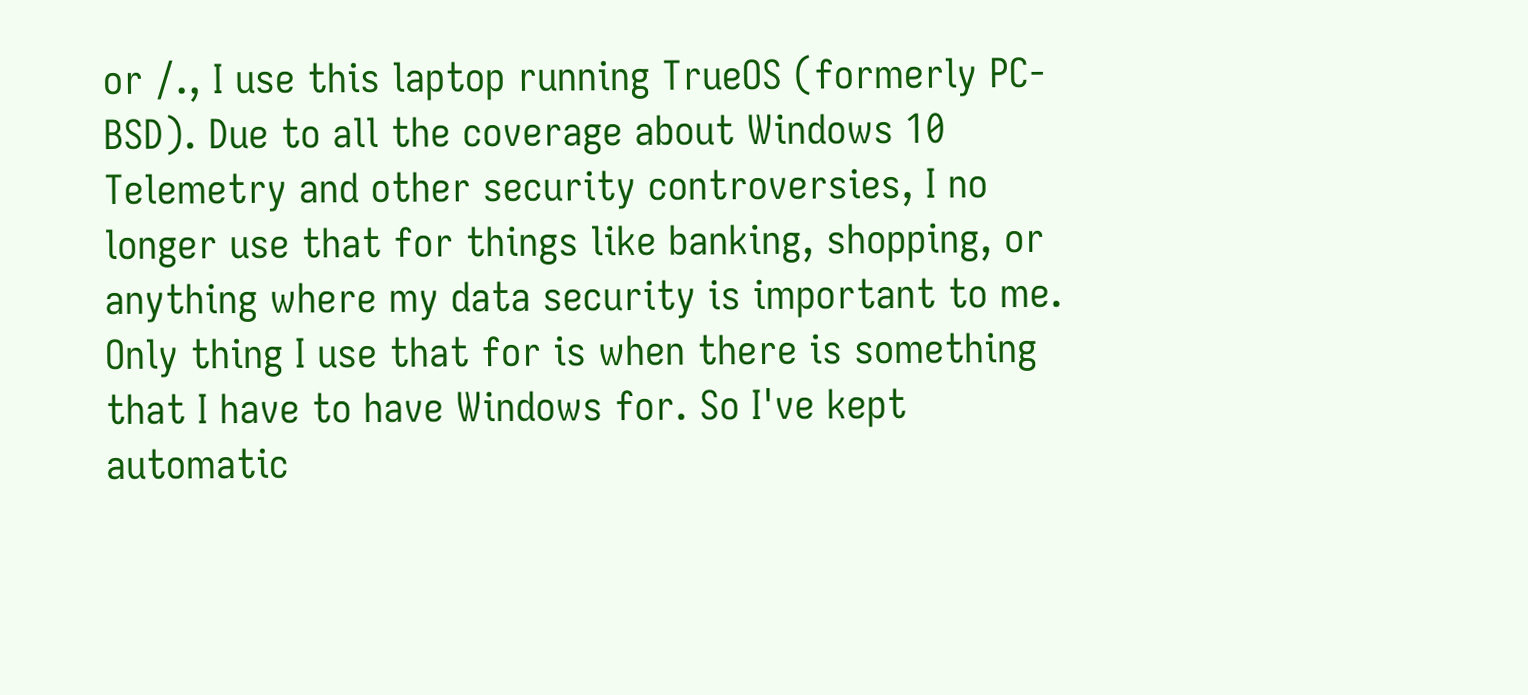or /., I use this laptop running TrueOS (formerly PC-BSD). Due to all the coverage about Windows 10 Telemetry and other security controversies, I no longer use that for things like banking, shopping, or anything where my data security is important to me. Only thing I use that for is when there is something that I have to have Windows for. So I've kept automatic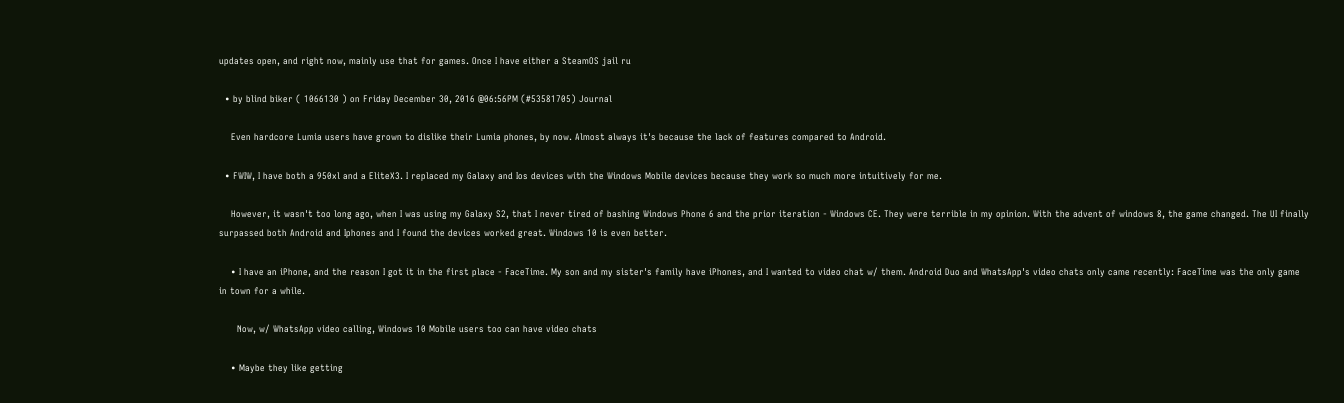updates open, and right now, mainly use that for games. Once I have either a SteamOS jail ru

  • by blind biker ( 1066130 ) on Friday December 30, 2016 @06:56PM (#53581705) Journal

    Even hardcore Lumia users have grown to dislike their Lumia phones, by now. Almost always it's because the lack of features compared to Android.

  • FWIW, I have both a 950xl and a EliteX3. I replaced my Galaxy and Ios devices with the Windows Mobile devices because they work so much more intuitively for me.

    However, it wasn't too long ago, when I was using my Galaxy S2, that I never tired of bashing Windows Phone 6 and the prior iteration - Windows CE. They were terrible in my opinion. With the advent of windows 8, the game changed. The UI finally surpassed both Android and Iphones and I found the devices worked great. Windows 10 is even better.

    • I have an iPhone, and the reason I got it in the first place - FaceTime. My son and my sister's family have iPhones, and I wanted to video chat w/ them. Android Duo and WhatsApp's video chats only came recently: FaceTime was the only game in town for a while.

      Now, w/ WhatsApp video calling, Windows 10 Mobile users too can have video chats

    • Maybe they like getting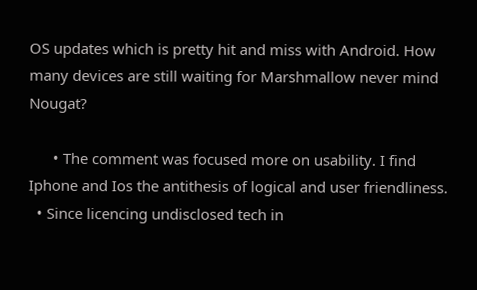OS updates which is pretty hit and miss with Android. How many devices are still waiting for Marshmallow never mind Nougat?

      • The comment was focused more on usability. I find Iphone and Ios the antithesis of logical and user friendliness.
  • Since licencing undisclosed tech in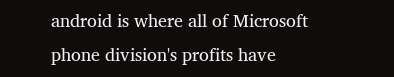android is where all of Microsoft phone division's profits have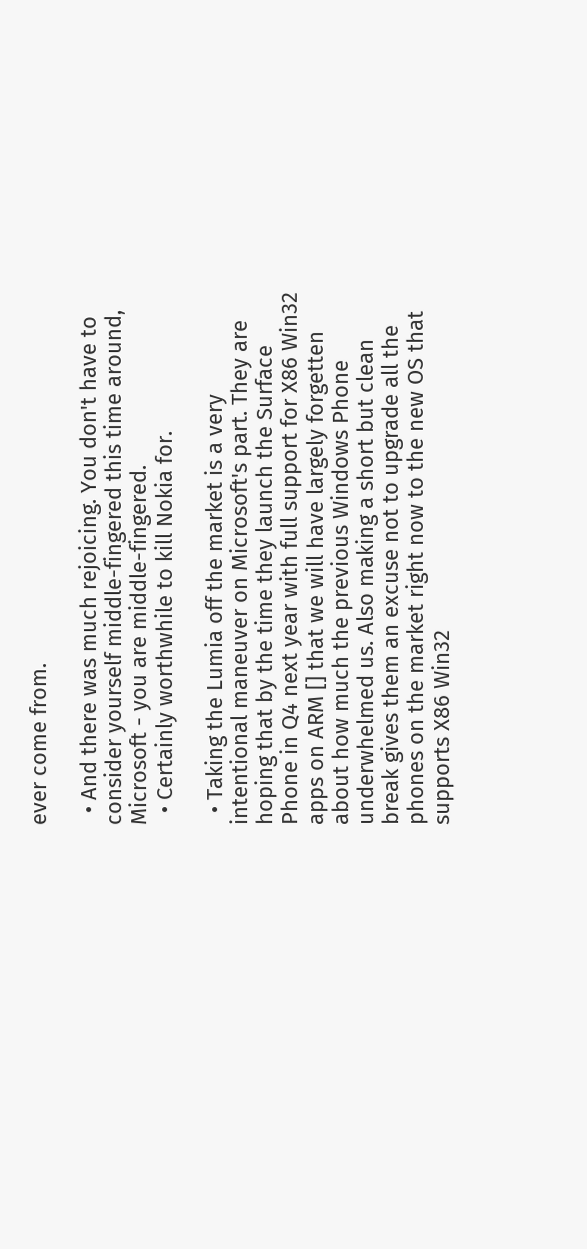ever come from.

  • And there was much rejoicing. You don't have to consider yourself middle-fingered this time around, Microsoft - you are middle-fingered.
  • Certainly worthwhile to kill Nokia for.

  • Taking the Lumia off the market is a very intentional maneuver on Microsoft's part. They are hoping that by the time they launch the Surface Phone in Q4 next year with full support for X86 Win32 apps on ARM [] that we will have largely forgetten about how much the previous Windows Phone underwhelmed us. Also making a short but clean break gives them an excuse not to upgrade all the phones on the market right now to the new OS that supports X86 Win32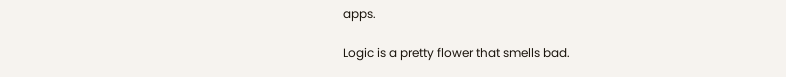apps.

Logic is a pretty flower that smells bad.